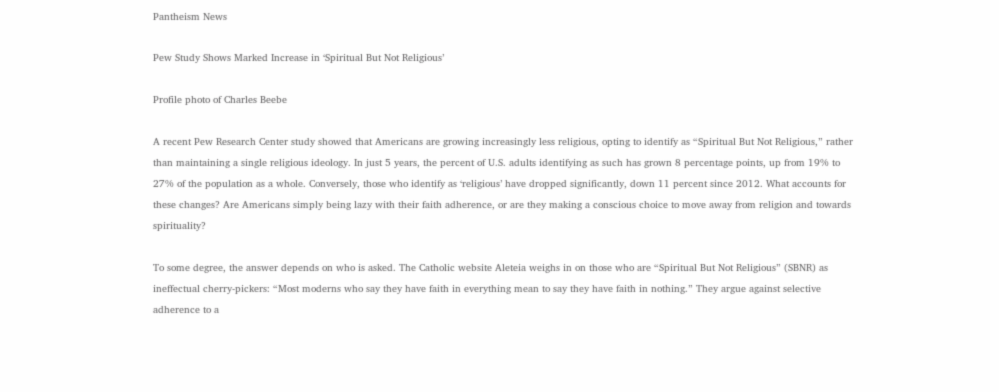Pantheism News

Pew Study Shows Marked Increase in ‘Spiritual But Not Religious’

Profile photo of Charles Beebe

A recent Pew Research Center study showed that Americans are growing increasingly less religious, opting to identify as “Spiritual But Not Religious,” rather than maintaining a single religious ideology. In just 5 years, the percent of U.S. adults identifying as such has grown 8 percentage points, up from 19% to 27% of the population as a whole. Conversely, those who identify as ‘religious’ have dropped significantly, down 11 percent since 2012. What accounts for these changes? Are Americans simply being lazy with their faith adherence, or are they making a conscious choice to move away from religion and towards spirituality?

To some degree, the answer depends on who is asked. The Catholic website Aleteia weighs in on those who are “Spiritual But Not Religious” (SBNR) as ineffectual cherry-pickers: “Most moderns who say they have faith in everything mean to say they have faith in nothing.” They argue against selective adherence to a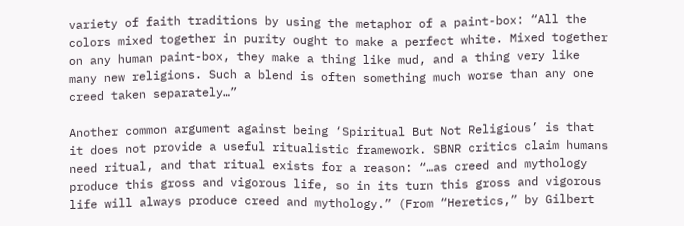variety of faith traditions by using the metaphor of a paint-box: “All the colors mixed together in purity ought to make a perfect white. Mixed together on any human paint-box, they make a thing like mud, and a thing very like many new religions. Such a blend is often something much worse than any one creed taken separately…”

Another common argument against being ‘Spiritual But Not Religious’ is that it does not provide a useful ritualistic framework. SBNR critics claim humans need ritual, and that ritual exists for a reason: “…as creed and mythology produce this gross and vigorous life, so in its turn this gross and vigorous life will always produce creed and mythology.” (From “Heretics,” by Gilbert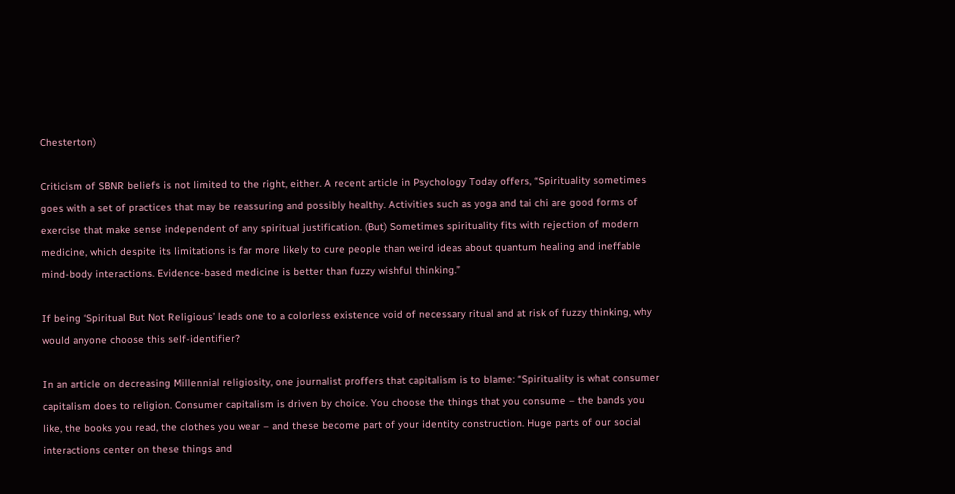Chesterton)

Criticism of SBNR beliefs is not limited to the right, either. A recent article in Psychology Today offers, “Spirituality sometimes goes with a set of practices that may be reassuring and possibly healthy. Activities such as yoga and tai chi are good forms of exercise that make sense independent of any spiritual justification. (But) Sometimes spirituality fits with rejection of modern medicine, which despite its limitations is far more likely to cure people than weird ideas about quantum healing and ineffable mind-body interactions. Evidence-based medicine is better than fuzzy wishful thinking.”

If being ‘Spiritual But Not Religious’ leads one to a colorless existence void of necessary ritual and at risk of fuzzy thinking, why would anyone choose this self-identifier?

In an article on decreasing Millennial religiosity, one journalist proffers that capitalism is to blame: “Spirituality is what consumer capitalism does to religion. Consumer capitalism is driven by choice. You choose the things that you consume – the bands you like, the books you read, the clothes you wear – and these become part of your identity construction. Huge parts of our social interactions center on these things and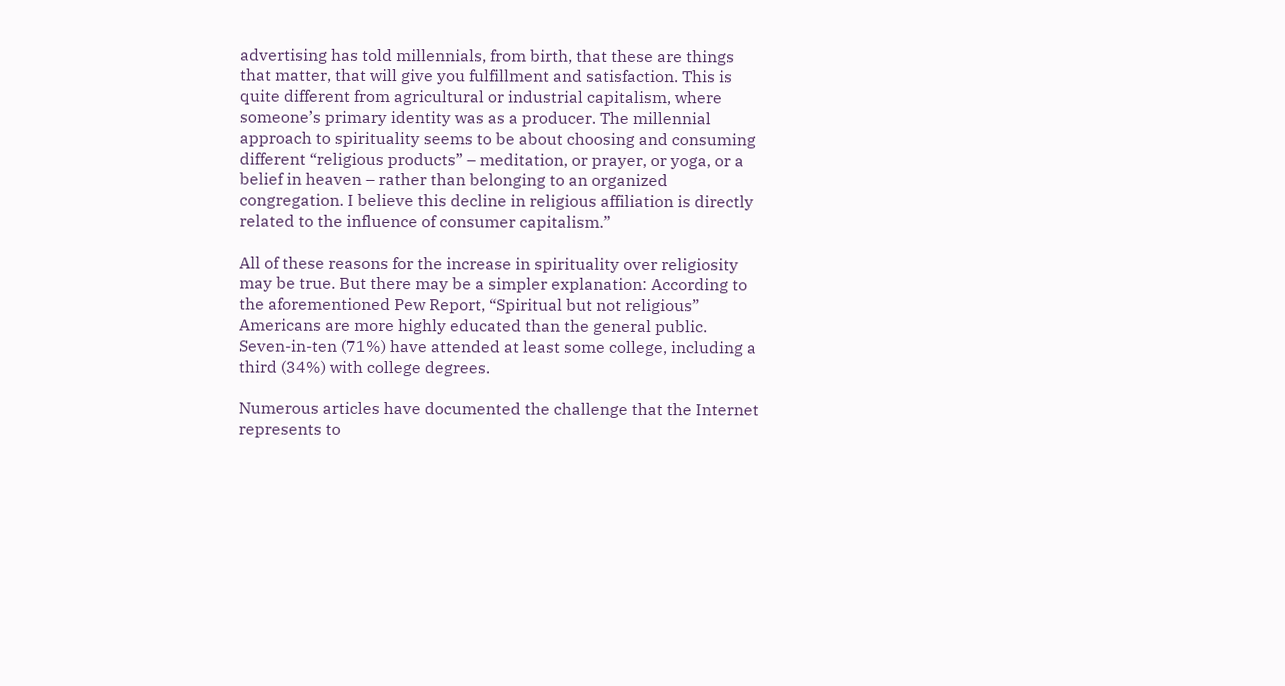advertising has told millennials, from birth, that these are things that matter, that will give you fulfillment and satisfaction. This is quite different from agricultural or industrial capitalism, where someone’s primary identity was as a producer. The millennial approach to spirituality seems to be about choosing and consuming different “religious products” – meditation, or prayer, or yoga, or a belief in heaven – rather than belonging to an organized congregation. I believe this decline in religious affiliation is directly related to the influence of consumer capitalism.”

All of these reasons for the increase in spirituality over religiosity may be true. But there may be a simpler explanation: According to the aforementioned Pew Report, “Spiritual but not religious” Americans are more highly educated than the general public. Seven-in-ten (71%) have attended at least some college, including a third (34%) with college degrees.

Numerous articles have documented the challenge that the Internet represents to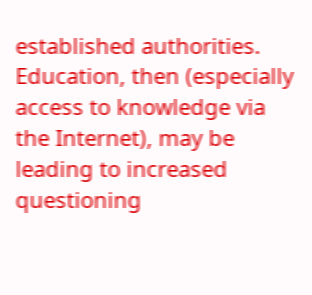established authorities. Education, then (especially access to knowledge via the Internet), may be leading to increased questioning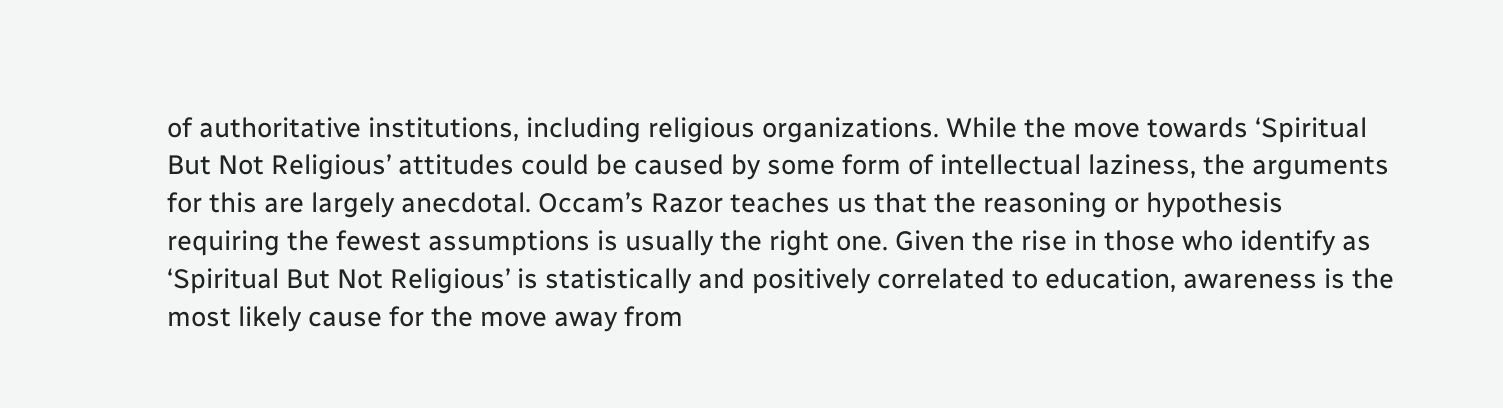of authoritative institutions, including religious organizations. While the move towards ‘Spiritual But Not Religious’ attitudes could be caused by some form of intellectual laziness, the arguments for this are largely anecdotal. Occam’s Razor teaches us that the reasoning or hypothesis requiring the fewest assumptions is usually the right one. Given the rise in those who identify as ‘Spiritual But Not Religious’ is statistically and positively correlated to education, awareness is the most likely cause for the move away from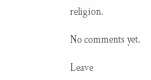religion.

No comments yet.

Leave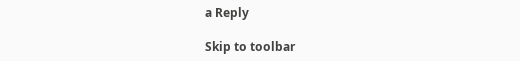a Reply

Skip to toolbar